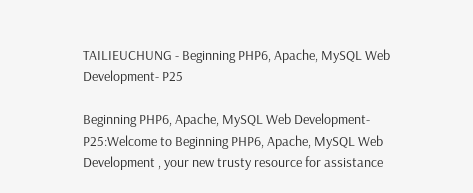TAILIEUCHUNG - Beginning PHP6, Apache, MySQL Web Development- P25

Beginning PHP6, Apache, MySQL Web Development- P25:Welcome to Beginning PHP6, Apache, MySQL Web Development , your new trusty resource for assistance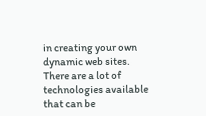in creating your own dynamic web sites. There are a lot of technologies available that can be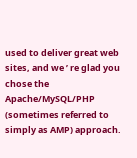used to deliver great web sites, and we ’ re glad you chose the Apache/MySQL/PHP (sometimes referred to simply as AMP) approach.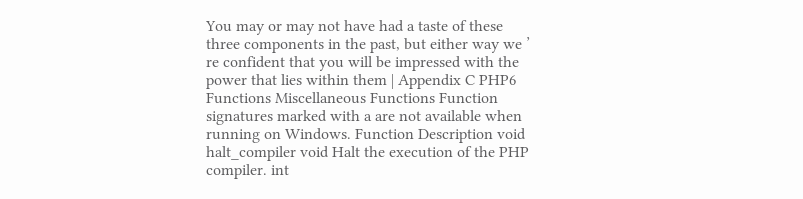You may or may not have had a taste of these three components in the past, but either way we ’ re confident that you will be impressed with the power that lies within them | Appendix C PHP6 Functions Miscellaneous Functions Function signatures marked with a are not available when running on Windows. Function Description void halt_compiler void Halt the execution of the PHP compiler. int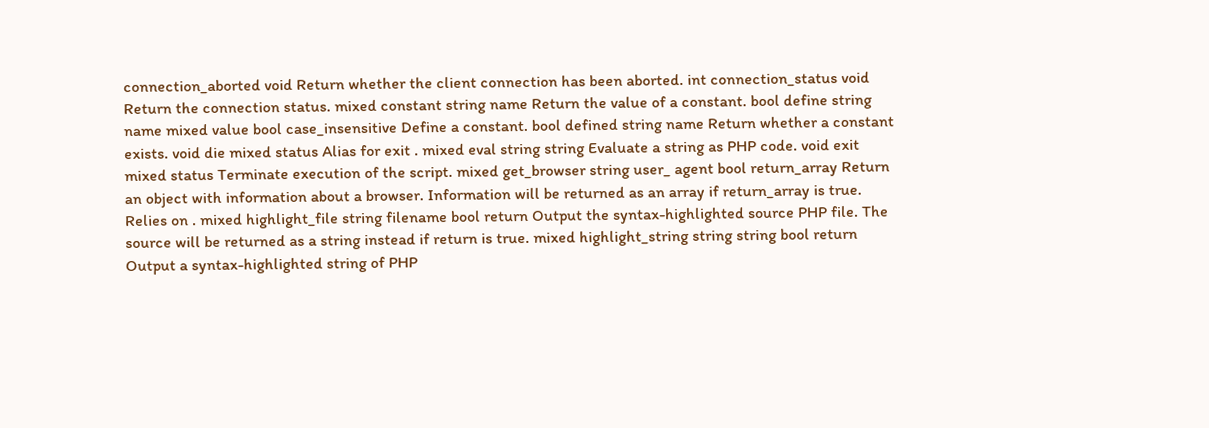connection_aborted void Return whether the client connection has been aborted. int connection_status void Return the connection status. mixed constant string name Return the value of a constant. bool define string name mixed value bool case_insensitive Define a constant. bool defined string name Return whether a constant exists. void die mixed status Alias for exit . mixed eval string string Evaluate a string as PHP code. void exit mixed status Terminate execution of the script. mixed get_browser string user_ agent bool return_array Return an object with information about a browser. Information will be returned as an array if return_array is true. Relies on . mixed highlight_file string filename bool return Output the syntax-highlighted source PHP file. The source will be returned as a string instead if return is true. mixed highlight_string string string bool return Output a syntax-highlighted string of PHP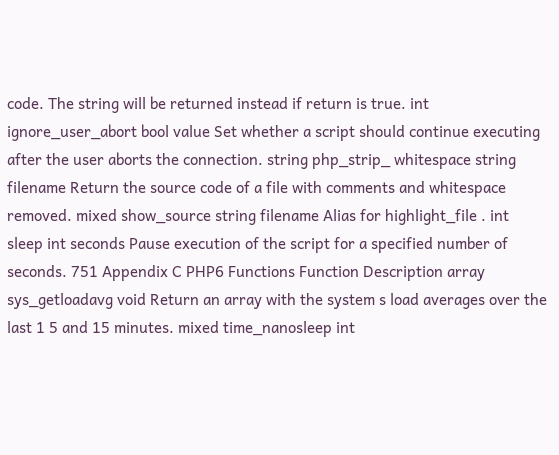code. The string will be returned instead if return is true. int ignore_user_abort bool value Set whether a script should continue executing after the user aborts the connection. string php_strip_ whitespace string filename Return the source code of a file with comments and whitespace removed. mixed show_source string filename Alias for highlight_file . int sleep int seconds Pause execution of the script for a specified number of seconds. 751 Appendix C PHP6 Functions Function Description array sys_getloadavg void Return an array with the system s load averages over the last 1 5 and 15 minutes. mixed time_nanosleep int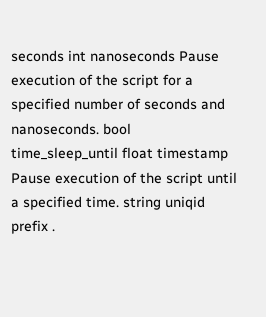seconds int nanoseconds Pause execution of the script for a specified number of seconds and nanoseconds. bool time_sleep_until float timestamp Pause execution of the script until a specified time. string uniqid prefix .